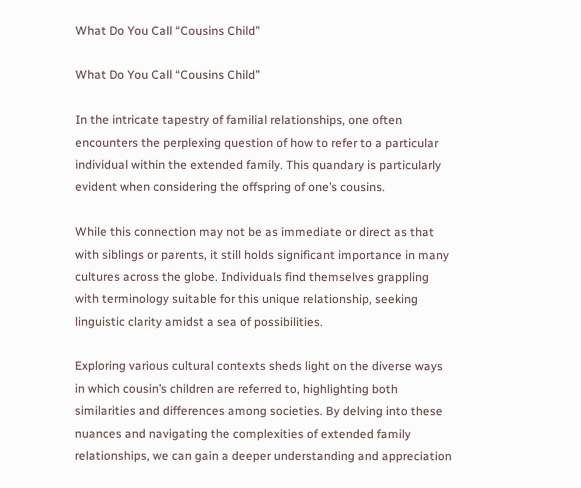What Do You Call “Cousins Child”

What Do You Call “Cousins Child”

In the intricate tapestry of familial relationships, one often encounters the perplexing question of how to refer to a particular individual within the extended family. This quandary is particularly evident when considering the offspring of one’s cousins.

While this connection may not be as immediate or direct as that with siblings or parents, it still holds significant importance in many cultures across the globe. Individuals find themselves grappling with terminology suitable for this unique relationship, seeking linguistic clarity amidst a sea of possibilities.

Exploring various cultural contexts sheds light on the diverse ways in which cousin’s children are referred to, highlighting both similarities and differences among societies. By delving into these nuances and navigating the complexities of extended family relationships, we can gain a deeper understanding and appreciation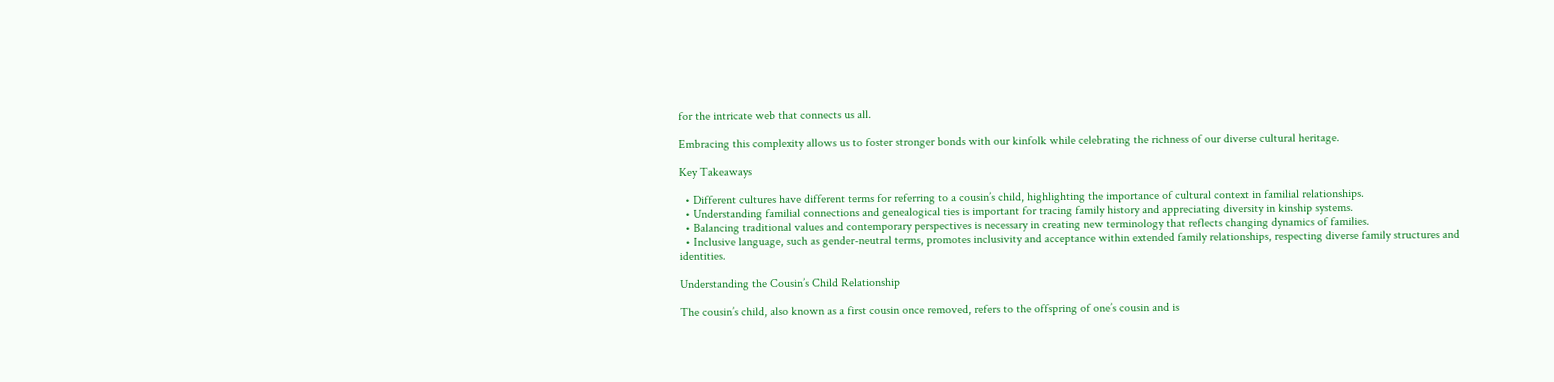for the intricate web that connects us all.

Embracing this complexity allows us to foster stronger bonds with our kinfolk while celebrating the richness of our diverse cultural heritage.

Key Takeaways

  • Different cultures have different terms for referring to a cousin’s child, highlighting the importance of cultural context in familial relationships.
  • Understanding familial connections and genealogical ties is important for tracing family history and appreciating diversity in kinship systems.
  • Balancing traditional values and contemporary perspectives is necessary in creating new terminology that reflects changing dynamics of families.
  • Inclusive language, such as gender-neutral terms, promotes inclusivity and acceptance within extended family relationships, respecting diverse family structures and identities.

Understanding the Cousin’s Child Relationship

The cousin’s child, also known as a first cousin once removed, refers to the offspring of one’s cousin and is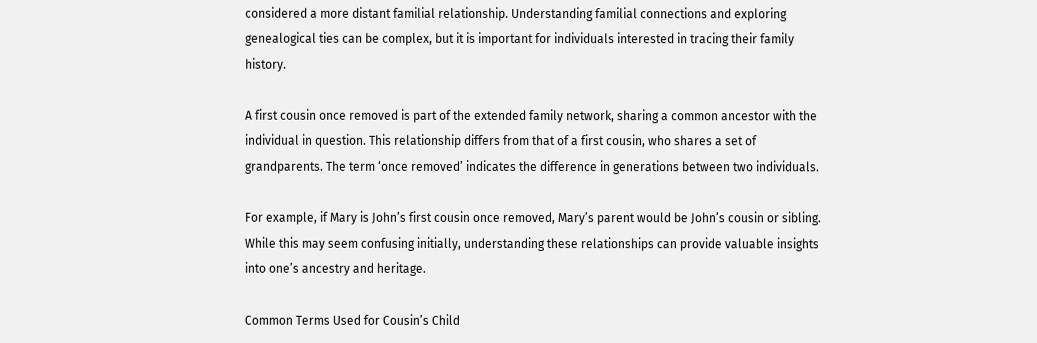considered a more distant familial relationship. Understanding familial connections and exploring genealogical ties can be complex, but it is important for individuals interested in tracing their family history.

A first cousin once removed is part of the extended family network, sharing a common ancestor with the individual in question. This relationship differs from that of a first cousin, who shares a set of grandparents. The term ‘once removed’ indicates the difference in generations between two individuals.

For example, if Mary is John’s first cousin once removed, Mary’s parent would be John’s cousin or sibling. While this may seem confusing initially, understanding these relationships can provide valuable insights into one’s ancestry and heritage.

Common Terms Used for Cousin’s Child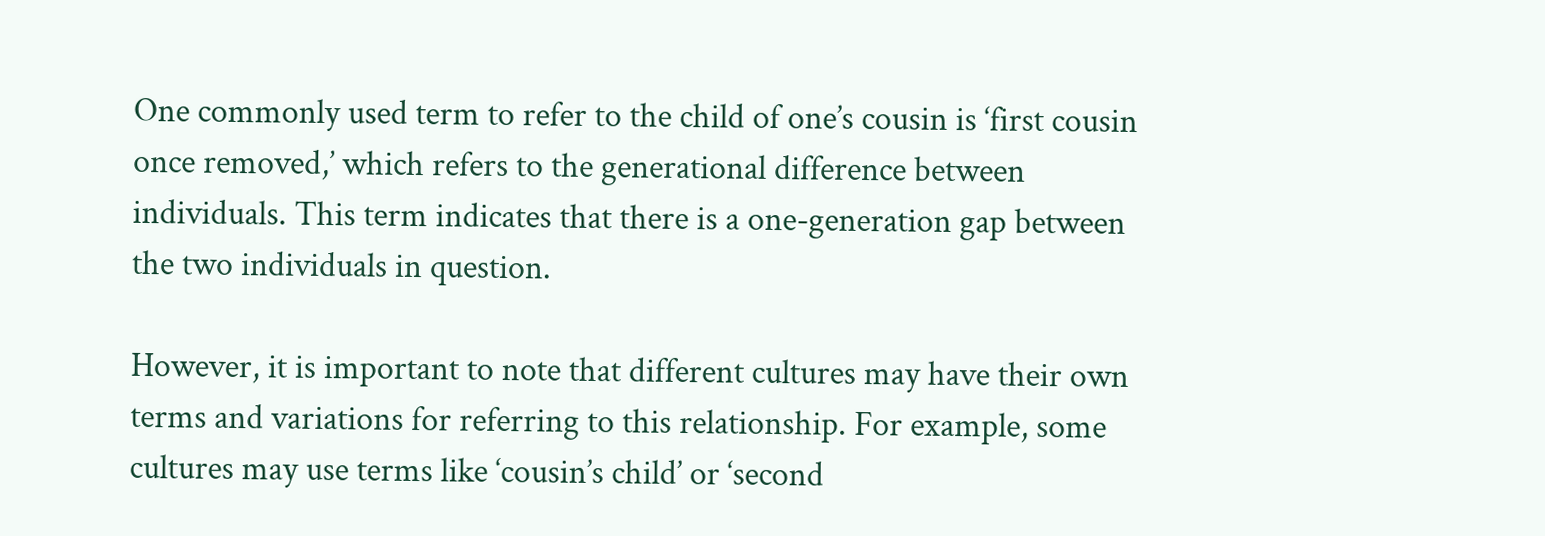One commonly used term to refer to the child of one’s cousin is ‘first cousin once removed,’ which refers to the generational difference between individuals. This term indicates that there is a one-generation gap between the two individuals in question.

However, it is important to note that different cultures may have their own terms and variations for referring to this relationship. For example, some cultures may use terms like ‘cousin’s child’ or ‘second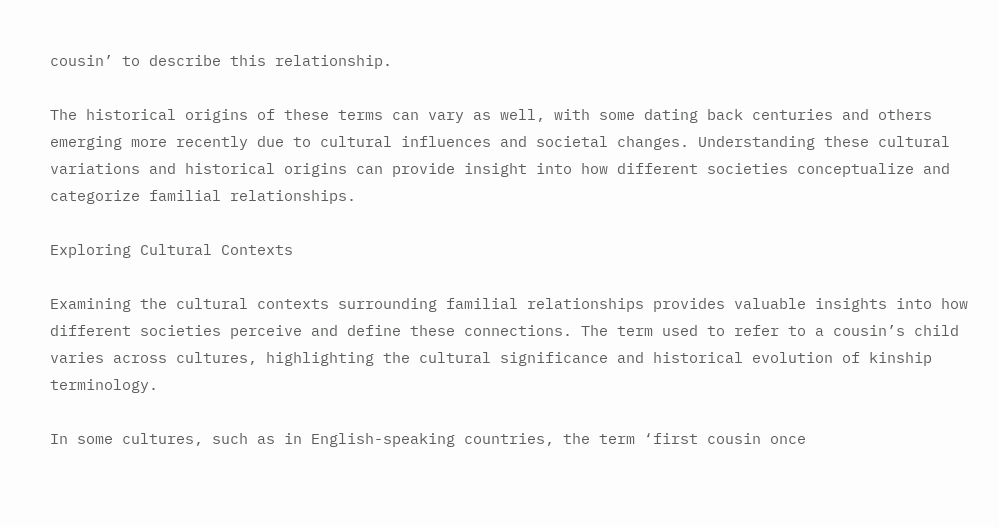cousin’ to describe this relationship.

The historical origins of these terms can vary as well, with some dating back centuries and others emerging more recently due to cultural influences and societal changes. Understanding these cultural variations and historical origins can provide insight into how different societies conceptualize and categorize familial relationships.

Exploring Cultural Contexts

Examining the cultural contexts surrounding familial relationships provides valuable insights into how different societies perceive and define these connections. The term used to refer to a cousin’s child varies across cultures, highlighting the cultural significance and historical evolution of kinship terminology.

In some cultures, such as in English-speaking countries, the term ‘first cousin once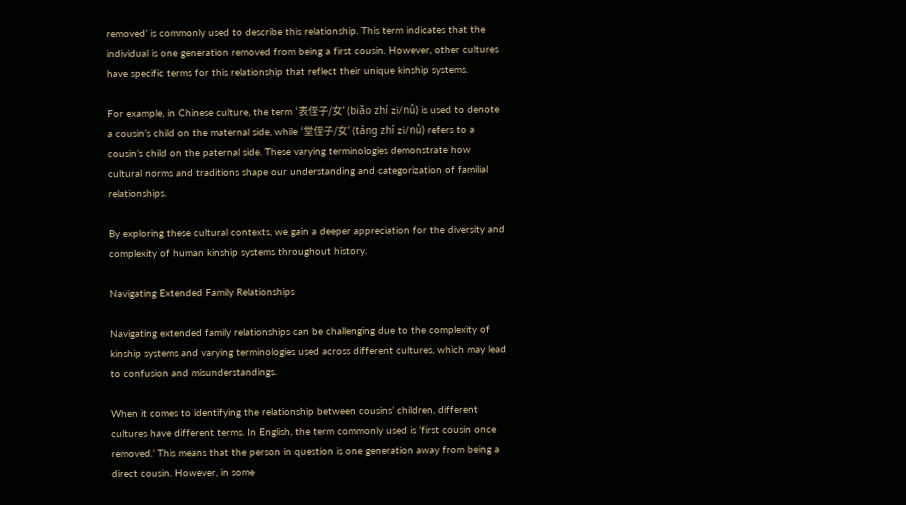removed’ is commonly used to describe this relationship. This term indicates that the individual is one generation removed from being a first cousin. However, other cultures have specific terms for this relationship that reflect their unique kinship systems.

For example, in Chinese culture, the term ‘表侄子/女’ (biǎo zhí zi/nǚ) is used to denote a cousin’s child on the maternal side, while ‘堂侄子/女’ (táng zhí zi/nǚ) refers to a cousin’s child on the paternal side. These varying terminologies demonstrate how cultural norms and traditions shape our understanding and categorization of familial relationships.

By exploring these cultural contexts, we gain a deeper appreciation for the diversity and complexity of human kinship systems throughout history.

Navigating Extended Family Relationships

Navigating extended family relationships can be challenging due to the complexity of kinship systems and varying terminologies used across different cultures, which may lead to confusion and misunderstandings.

When it comes to identifying the relationship between cousins’ children, different cultures have different terms. In English, the term commonly used is ‘first cousin once removed.’ This means that the person in question is one generation away from being a direct cousin. However, in some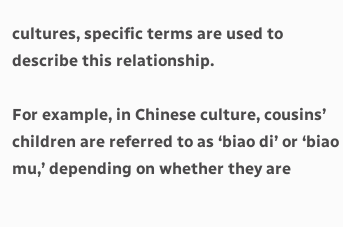cultures, specific terms are used to describe this relationship.

For example, in Chinese culture, cousins’ children are referred to as ‘biao di’ or ‘biao mu,’ depending on whether they are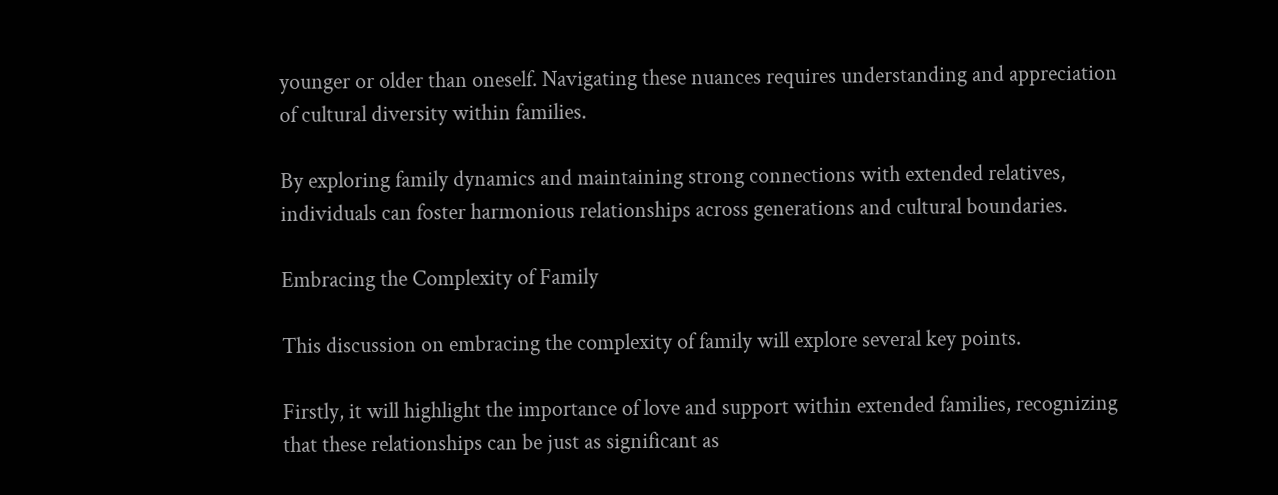younger or older than oneself. Navigating these nuances requires understanding and appreciation of cultural diversity within families.

By exploring family dynamics and maintaining strong connections with extended relatives, individuals can foster harmonious relationships across generations and cultural boundaries.

Embracing the Complexity of Family

This discussion on embracing the complexity of family will explore several key points.

Firstly, it will highlight the importance of love and support within extended families, recognizing that these relationships can be just as significant as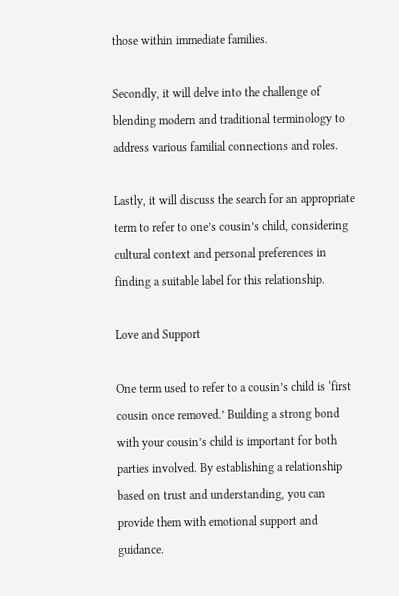those within immediate families.

Secondly, it will delve into the challenge of blending modern and traditional terminology to address various familial connections and roles.

Lastly, it will discuss the search for an appropriate term to refer to one’s cousin’s child, considering cultural context and personal preferences in finding a suitable label for this relationship.

Love and Support

One term used to refer to a cousin’s child is ‘first cousin once removed.’ Building a strong bond with your cousin’s child is important for both parties involved. By establishing a relationship based on trust and understanding, you can provide them with emotional support and guidance.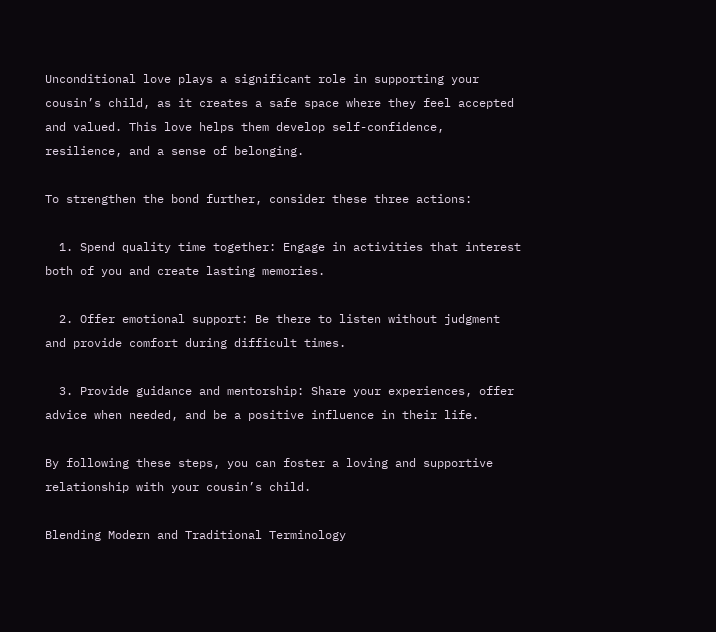Unconditional love plays a significant role in supporting your cousin’s child, as it creates a safe space where they feel accepted and valued. This love helps them develop self-confidence, resilience, and a sense of belonging.

To strengthen the bond further, consider these three actions:

  1. Spend quality time together: Engage in activities that interest both of you and create lasting memories.

  2. Offer emotional support: Be there to listen without judgment and provide comfort during difficult times.

  3. Provide guidance and mentorship: Share your experiences, offer advice when needed, and be a positive influence in their life.

By following these steps, you can foster a loving and supportive relationship with your cousin’s child.

Blending Modern and Traditional Terminology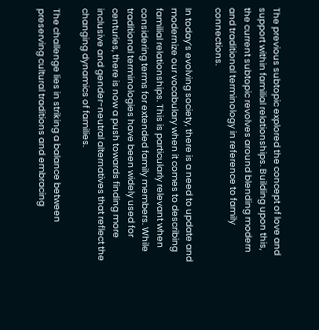The previous subtopic explored the concept of love and support within familial relationships. Building upon this, the current subtopic revolves around blending modern and traditional terminology in reference to family connections.

In today’s evolving society, there is a need to update and modernize our vocabulary when it comes to describing familial relationships. This is particularly relevant when considering terms for extended family members. While traditional terminologies have been widely used for centuries, there is now a push towards finding more inclusive and gender-neutral alternatives that reflect the changing dynamics of families.

The challenge lies in striking a balance between preserving cultural traditions and embracing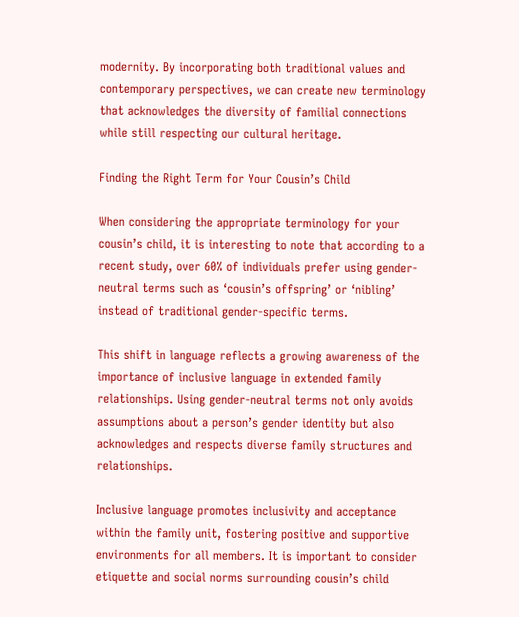modernity. By incorporating both traditional values and contemporary perspectives, we can create new terminology that acknowledges the diversity of familial connections while still respecting our cultural heritage.

Finding the Right Term for Your Cousin’s Child

When considering the appropriate terminology for your cousin’s child, it is interesting to note that according to a recent study, over 60% of individuals prefer using gender-neutral terms such as ‘cousin’s offspring’ or ‘nibling’ instead of traditional gender-specific terms.

This shift in language reflects a growing awareness of the importance of inclusive language in extended family relationships. Using gender-neutral terms not only avoids assumptions about a person’s gender identity but also acknowledges and respects diverse family structures and relationships.

Inclusive language promotes inclusivity and acceptance within the family unit, fostering positive and supportive environments for all members. It is important to consider etiquette and social norms surrounding cousin’s child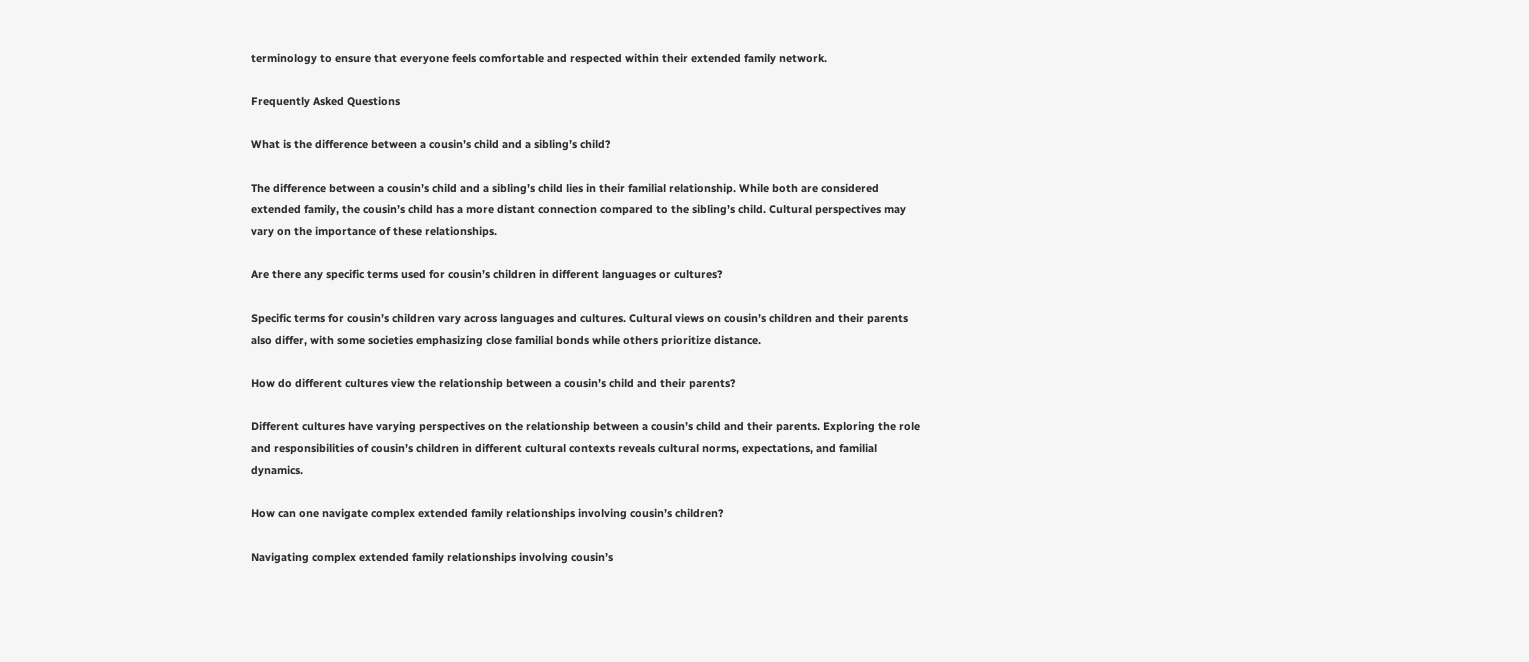terminology to ensure that everyone feels comfortable and respected within their extended family network.

Frequently Asked Questions

What is the difference between a cousin’s child and a sibling’s child?

The difference between a cousin’s child and a sibling’s child lies in their familial relationship. While both are considered extended family, the cousin’s child has a more distant connection compared to the sibling’s child. Cultural perspectives may vary on the importance of these relationships.

Are there any specific terms used for cousin’s children in different languages or cultures?

Specific terms for cousin’s children vary across languages and cultures. Cultural views on cousin’s children and their parents also differ, with some societies emphasizing close familial bonds while others prioritize distance.

How do different cultures view the relationship between a cousin’s child and their parents?

Different cultures have varying perspectives on the relationship between a cousin’s child and their parents. Exploring the role and responsibilities of cousin’s children in different cultural contexts reveals cultural norms, expectations, and familial dynamics.

How can one navigate complex extended family relationships involving cousin’s children?

Navigating complex extended family relationships involving cousin’s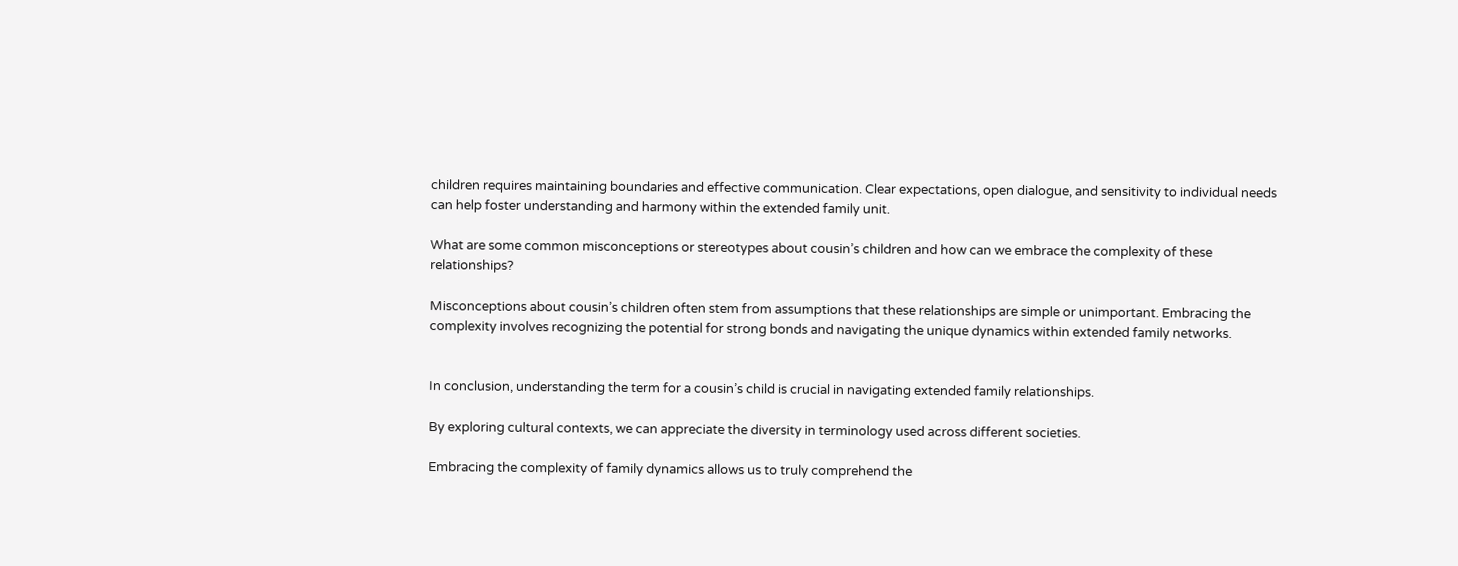children requires maintaining boundaries and effective communication. Clear expectations, open dialogue, and sensitivity to individual needs can help foster understanding and harmony within the extended family unit.

What are some common misconceptions or stereotypes about cousin’s children and how can we embrace the complexity of these relationships?

Misconceptions about cousin’s children often stem from assumptions that these relationships are simple or unimportant. Embracing the complexity involves recognizing the potential for strong bonds and navigating the unique dynamics within extended family networks.


In conclusion, understanding the term for a cousin’s child is crucial in navigating extended family relationships.

By exploring cultural contexts, we can appreciate the diversity in terminology used across different societies.

Embracing the complexity of family dynamics allows us to truly comprehend the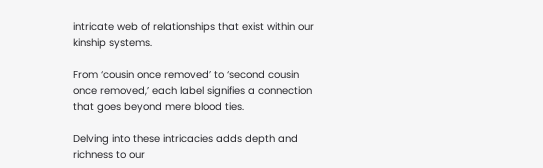intricate web of relationships that exist within our kinship systems.

From ‘cousin once removed’ to ‘second cousin once removed,’ each label signifies a connection that goes beyond mere blood ties.

Delving into these intricacies adds depth and richness to our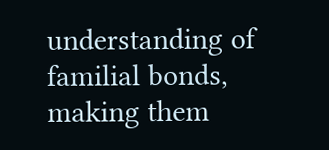understanding of familial bonds, making them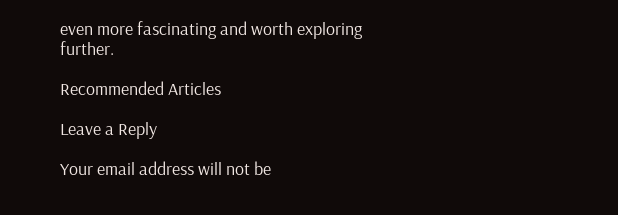even more fascinating and worth exploring further.

Recommended Articles

Leave a Reply

Your email address will not be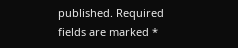published. Required fields are marked *